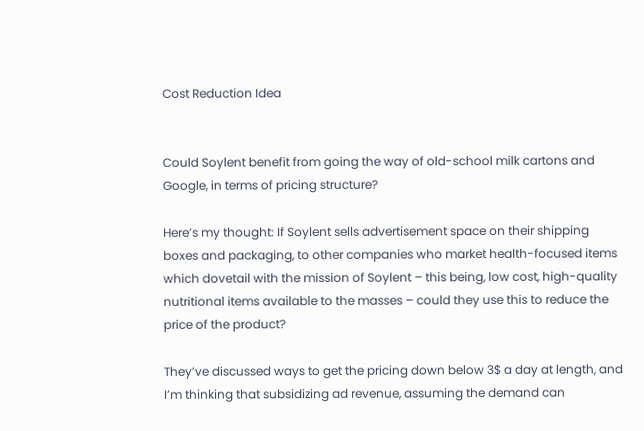Cost Reduction Idea


Could Soylent benefit from going the way of old-school milk cartons and Google, in terms of pricing structure?

Here’s my thought: If Soylent sells advertisement space on their shipping boxes and packaging, to other companies who market health-focused items which dovetail with the mission of Soylent – this being, low cost, high-quality nutritional items available to the masses – could they use this to reduce the price of the product?

They’ve discussed ways to get the pricing down below 3$ a day at length, and I’m thinking that subsidizing ad revenue, assuming the demand can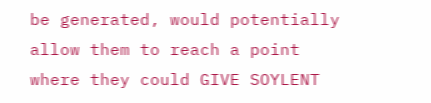be generated, would potentially allow them to reach a point where they could GIVE SOYLENT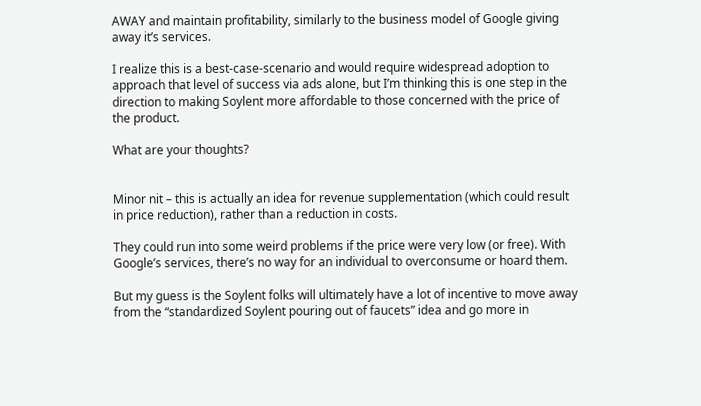AWAY and maintain profitability, similarly to the business model of Google giving away it’s services.

I realize this is a best-case-scenario and would require widespread adoption to approach that level of success via ads alone, but I’m thinking this is one step in the direction to making Soylent more affordable to those concerned with the price of the product.

What are your thoughts?


Minor nit – this is actually an idea for revenue supplementation (which could result in price reduction), rather than a reduction in costs.

They could run into some weird problems if the price were very low (or free). With Google’s services, there’s no way for an individual to overconsume or hoard them.

But my guess is the Soylent folks will ultimately have a lot of incentive to move away from the “standardized Soylent pouring out of faucets” idea and go more in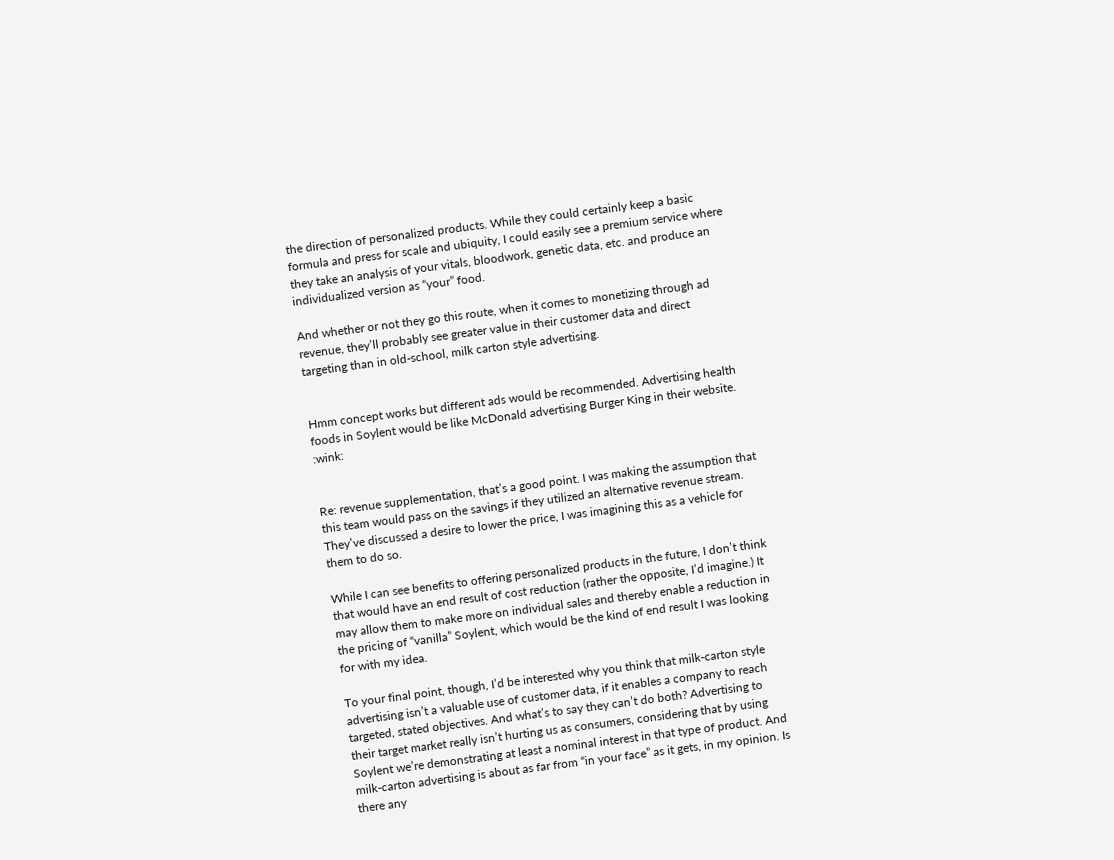the direction of personalized products. While they could certainly keep a basic formula and press for scale and ubiquity, I could easily see a premium service where they take an analysis of your vitals, bloodwork, genetic data, etc. and produce an individualized version as “your” food.

And whether or not they go this route, when it comes to monetizing through ad revenue, they’ll probably see greater value in their customer data and direct targeting than in old-school, milk carton style advertising.


Hmm concept works but different ads would be recommended. Advertising health foods in Soylent would be like McDonald advertising Burger King in their website. :wink:


Re: revenue supplementation, that’s a good point. I was making the assumption that this team would pass on the savings if they utilized an alternative revenue stream. They’ve discussed a desire to lower the price, I was imagining this as a vehicle for them to do so.

While I can see benefits to offering personalized products in the future, I don’t think that would have an end result of cost reduction (rather the opposite, I’d imagine.) It may allow them to make more on individual sales and thereby enable a reduction in the pricing of “vanilla” Soylent, which would be the kind of end result I was looking for with my idea.

To your final point, though, I’d be interested why you think that milk-carton style advertising isn’t a valuable use of customer data, if it enables a company to reach targeted, stated objectives. And what’s to say they can’t do both? Advertising to their target market really isn’t hurting us as consumers, considering that by using Soylent we’re demonstrating at least a nominal interest in that type of product. And milk-carton advertising is about as far from “in your face” as it gets, in my opinion. Is there any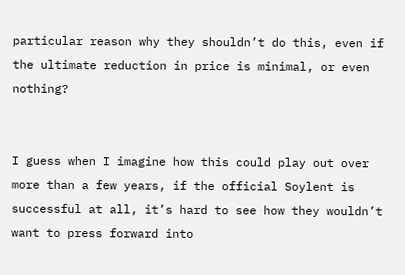particular reason why they shouldn’t do this, even if the ultimate reduction in price is minimal, or even nothing?


I guess when I imagine how this could play out over more than a few years, if the official Soylent is successful at all, it’s hard to see how they wouldn’t want to press forward into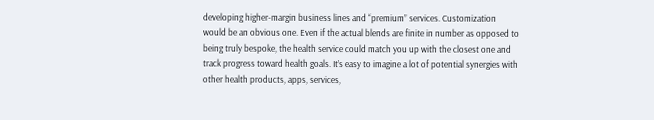developing higher-margin business lines and “premium” services. Customization would be an obvious one. Even if the actual blends are finite in number as opposed to being truly bespoke, the health service could match you up with the closest one and track progress toward health goals. It’s easy to imagine a lot of potential synergies with other health products, apps, services,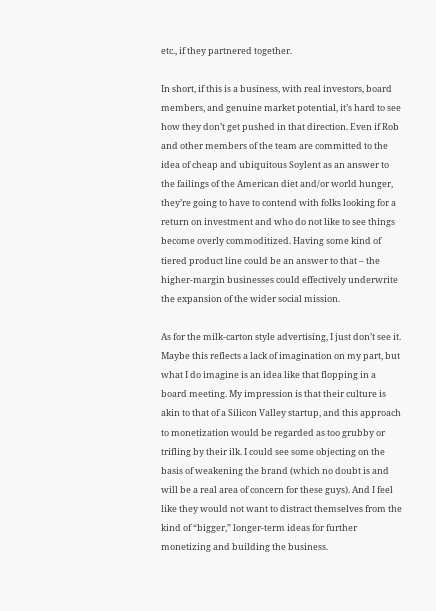etc., if they partnered together.

In short, if this is a business, with real investors, board members, and genuine market potential, it’s hard to see how they don’t get pushed in that direction. Even if Rob and other members of the team are committed to the idea of cheap and ubiquitous Soylent as an answer to the failings of the American diet and/or world hunger, they’re going to have to contend with folks looking for a return on investment and who do not like to see things become overly commoditized. Having some kind of tiered product line could be an answer to that – the higher-margin businesses could effectively underwrite the expansion of the wider social mission.

As for the milk-carton style advertising, I just don’t see it. Maybe this reflects a lack of imagination on my part, but what I do imagine is an idea like that flopping in a board meeting. My impression is that their culture is akin to that of a Silicon Valley startup, and this approach to monetization would be regarded as too grubby or trifling by their ilk. I could see some objecting on the basis of weakening the brand (which no doubt is and will be a real area of concern for these guys). And I feel like they would not want to distract themselves from the kind of “bigger,” longer-term ideas for further monetizing and building the business.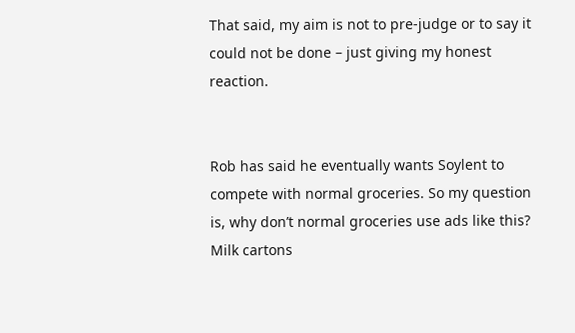That said, my aim is not to pre-judge or to say it could not be done – just giving my honest reaction.


Rob has said he eventually wants Soylent to compete with normal groceries. So my question is, why don’t normal groceries use ads like this? Milk cartons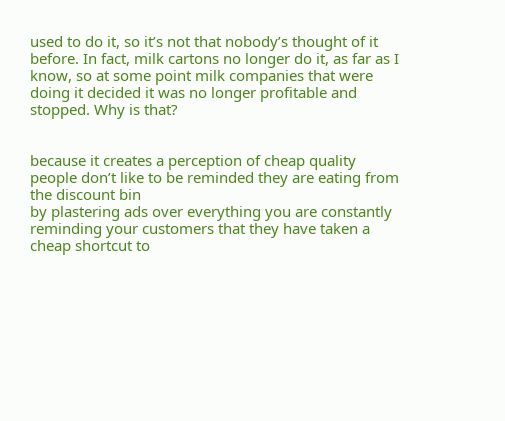used to do it, so it’s not that nobody’s thought of it before. In fact, milk cartons no longer do it, as far as I know, so at some point milk companies that were doing it decided it was no longer profitable and stopped. Why is that?


because it creates a perception of cheap quality
people don’t like to be reminded they are eating from the discount bin
by plastering ads over everything you are constantly reminding your customers that they have taken a cheap shortcut to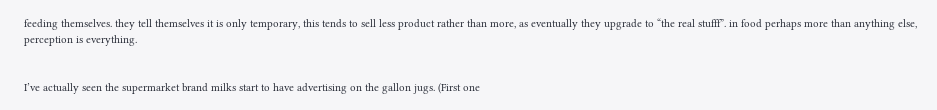feeding themselves. they tell themselves it is only temporary, this tends to sell less product rather than more, as eventually they upgrade to “the real stufff”. in food perhaps more than anything else, perception is everything.


I’ve actually seen the supermarket brand milks start to have advertising on the gallon jugs. (First one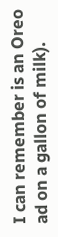I can remember is an Oreo ad on a gallon of milk).